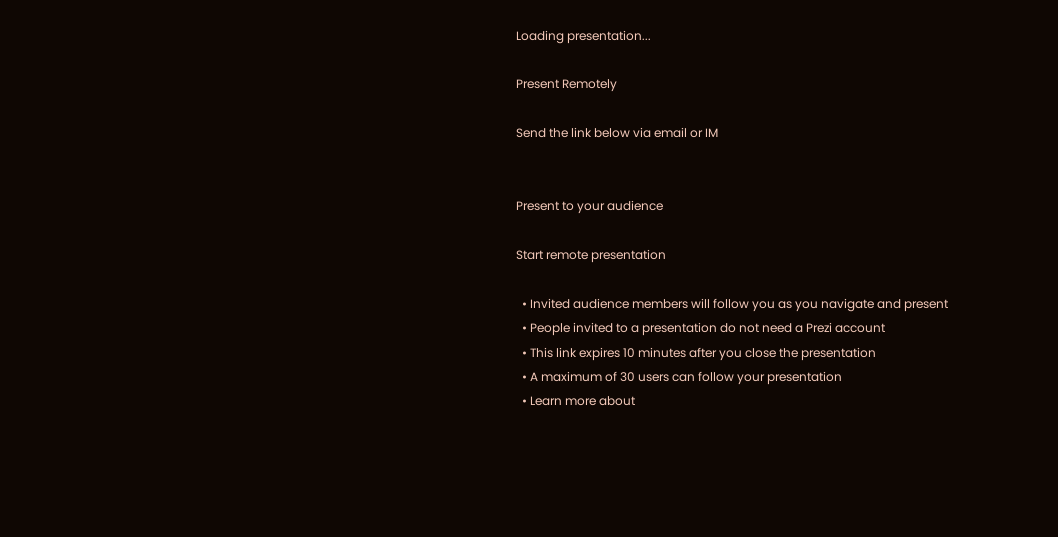Loading presentation...

Present Remotely

Send the link below via email or IM


Present to your audience

Start remote presentation

  • Invited audience members will follow you as you navigate and present
  • People invited to a presentation do not need a Prezi account
  • This link expires 10 minutes after you close the presentation
  • A maximum of 30 users can follow your presentation
  • Learn more about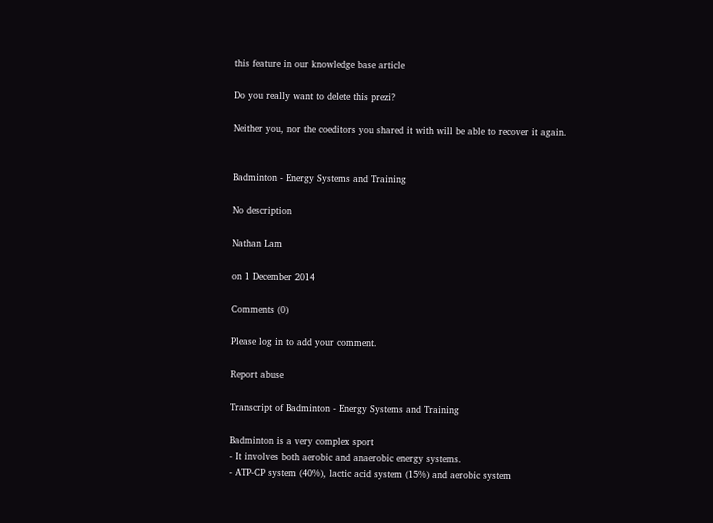this feature in our knowledge base article

Do you really want to delete this prezi?

Neither you, nor the coeditors you shared it with will be able to recover it again.


Badminton - Energy Systems and Training

No description

Nathan Lam

on 1 December 2014

Comments (0)

Please log in to add your comment.

Report abuse

Transcript of Badminton - Energy Systems and Training

Badminton is a very complex sport
- It involves both aerobic and anaerobic energy systems.
- ATP-CP system (40%), lactic acid system (15%) and aerobic system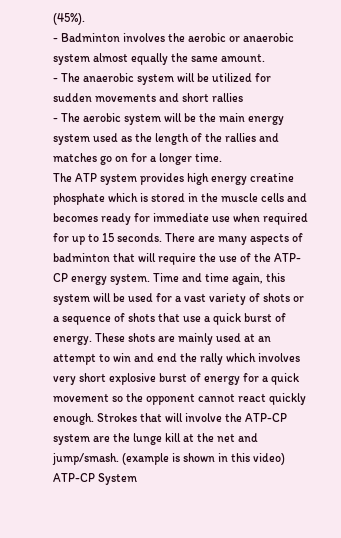(45%).
- Badminton involves the aerobic or anaerobic system almost equally the same amount.
- The anaerobic system will be utilized for sudden movements and short rallies
- The aerobic system will be the main energy system used as the length of the rallies and matches go on for a longer time.
The ATP system provides high energy creatine phosphate which is stored in the muscle cells and becomes ready for immediate use when required for up to 15 seconds. There are many aspects of badminton that will require the use of the ATP-CP energy system. Time and time again, this system will be used for a vast variety of shots or a sequence of shots that use a quick burst of energy. These shots are mainly used at an attempt to win and end the rally which involves very short explosive burst of energy for a quick movement so the opponent cannot react quickly enough. Strokes that will involve the ATP-CP system are the lunge kill at the net and jump/smash. (example is shown in this video)
ATP-CP System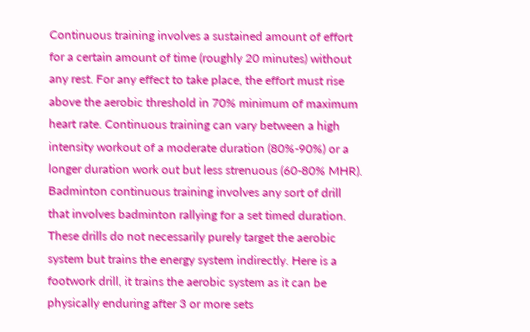Continuous training involves a sustained amount of effort for a certain amount of time (roughly 20 minutes) without any rest. For any effect to take place, the effort must rise above the aerobic threshold in 70% minimum of maximum heart rate. Continuous training can vary between a high intensity workout of a moderate duration (80%-90%) or a longer duration work out but less strenuous (60-80% MHR). Badminton continuous training involves any sort of drill that involves badminton rallying for a set timed duration. These drills do not necessarily purely target the aerobic system but trains the energy system indirectly. Here is a footwork drill, it trains the aerobic system as it can be physically enduring after 3 or more sets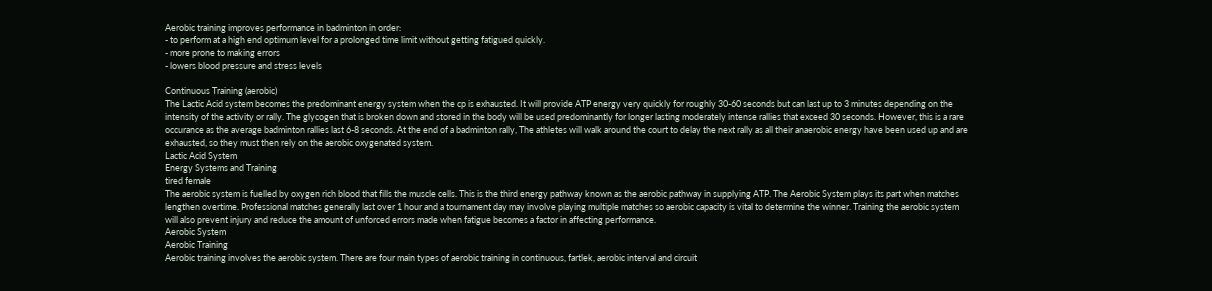Aerobic training improves performance in badminton in order:
- to perform at a high end optimum level for a prolonged time limit without getting fatigued quickly.
- more prone to making errors
- lowers blood pressure and stress levels

Continuous Training (aerobic)
The Lactic Acid system becomes the predominant energy system when the cp is exhausted. It will provide ATP energy very quickly for roughly 30-60 seconds but can last up to 3 minutes depending on the intensity of the activity or rally. The glycogen that is broken down and stored in the body will be used predominantly for longer lasting moderately intense rallies that exceed 30 seconds. However, this is a rare occurance as the average badminton rallies last 6-8 seconds. At the end of a badminton rally, The athletes will walk around the court to delay the next rally as all their anaerobic energy have been used up and are exhausted, so they must then rely on the aerobic oxygenated system.
Lactic Acid System
Energy Systems and Training
tired female
The aerobic system is fuelled by oxygen rich blood that fills the muscle cells. This is the third energy pathway known as the aerobic pathway in supplying ATP. The Aerobic System plays its part when matches lengthen overtime. Professional matches generally last over 1 hour and a tournament day may involve playing multiple matches so aerobic capacity is vital to determine the winner. Training the aerobic system will also prevent injury and reduce the amount of unforced errors made when fatigue becomes a factor in affecting performance.
Aerobic System
Aerobic Training
Aerobic training involves the aerobic system. There are four main types of aerobic training in continuous, fartlek, aerobic interval and circuit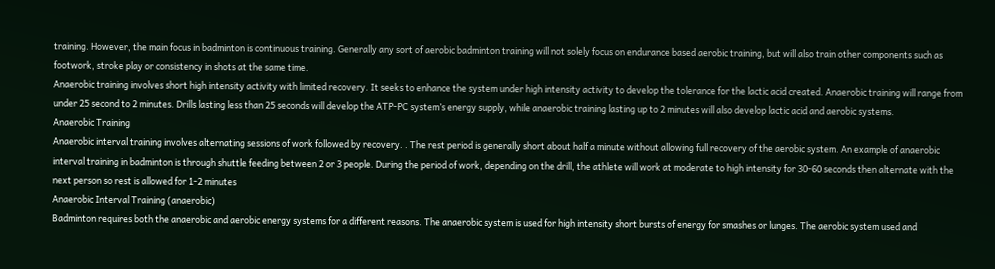training. However, the main focus in badminton is continuous training. Generally any sort of aerobic badminton training will not solely focus on endurance based aerobic training, but will also train other components such as footwork, stroke play or consistency in shots at the same time.
Anaerobic training involves short high intensity activity with limited recovery. It seeks to enhance the system under high intensity activity to develop the tolerance for the lactic acid created. Anaerobic training will range from under 25 second to 2 minutes. Drills lasting less than 25 seconds will develop the ATP-PC system’s energy supply, while anaerobic training lasting up to 2 minutes will also develop lactic acid and aerobic systems.
Anaerobic Training
Anaerobic interval training involves alternating sessions of work followed by recovery. . The rest period is generally short about half a minute without allowing full recovery of the aerobic system. An example of anaerobic interval training in badminton is through shuttle feeding between 2 or 3 people. During the period of work, depending on the drill, the athlete will work at moderate to high intensity for 30-60 seconds then alternate with the next person so rest is allowed for 1-2 minutes
Anaerobic Interval Training (anaerobic)
Badminton requires both the anaerobic and aerobic energy systems for a different reasons. The anaerobic system is used for high intensity short bursts of energy for smashes or lunges. The aerobic system used and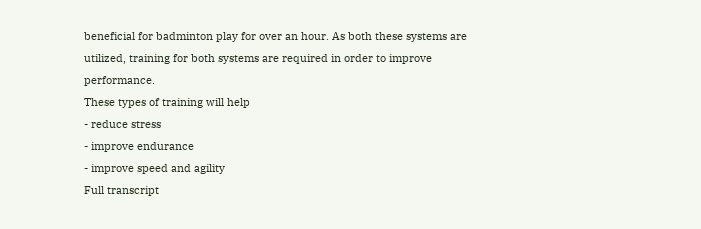beneficial for badminton play for over an hour. As both these systems are utilized, training for both systems are required in order to improve performance.
These types of training will help
- reduce stress
- improve endurance
- improve speed and agility
Full transcript